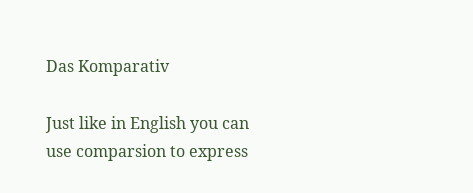Das Komparativ

Just like in English you can use comparsion to express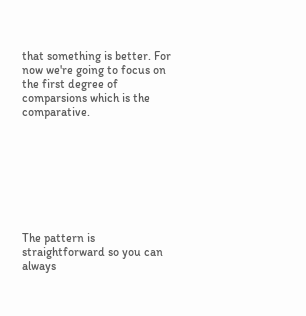that something is better. For now we're going to focus on the first degree of comparsions which is the comparative.








The pattern is straightforward so you can always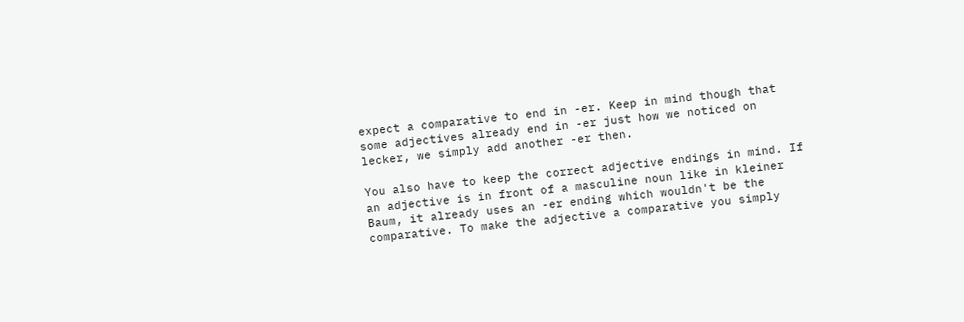expect a comparative to end in -er. Keep in mind though that some adjectives already end in -er just how we noticed on lecker, we simply add another -er then.

You also have to keep the correct adjective endings in mind. If an adjective is in front of a masculine noun like in kleiner Baum, it already uses an -er ending which wouldn't be the comparative. To make the adjective a comparative you simply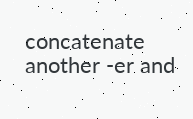concatenate another -er and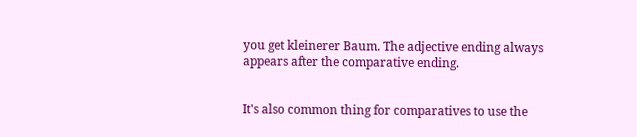you get kleinerer Baum. The adjective ending always appears after the comparative ending.


It's also common thing for comparatives to use the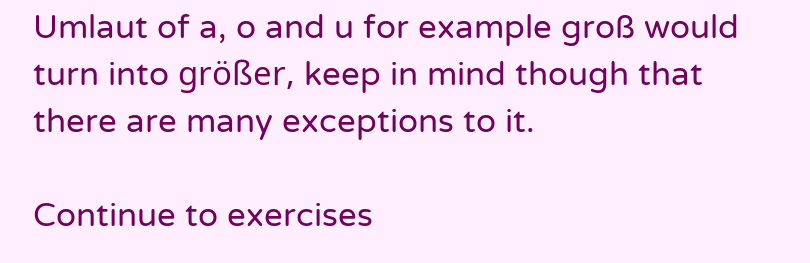Umlaut of a, o and u for example groß would turn into größer, keep in mind though that there are many exceptions to it.

Continue to exercises